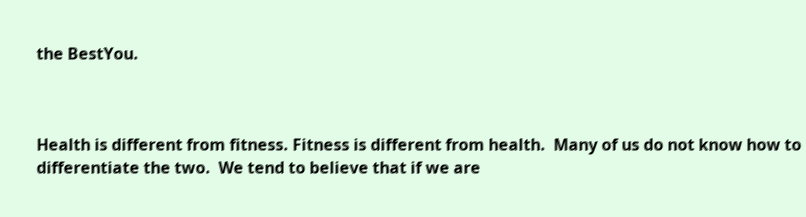the BestYou.



Health is different from fitness. Fitness is different from health.  Many of us do not know how to differentiate the two.  We tend to believe that if we are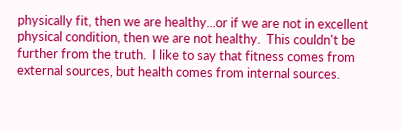physically fit, then we are healthy...or if we are not in excellent physical condition, then we are not healthy.  This couldn't be further from the truth.  I like to say that fitness comes from external sources, but health comes from internal sources.